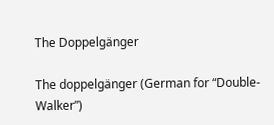The Doppelgänger

The doppelgänger (German for “Double-Walker”)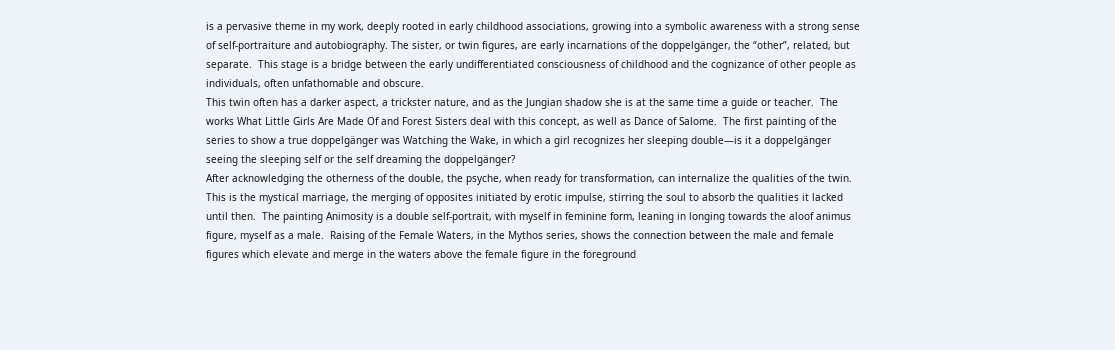is a pervasive theme in my work, deeply rooted in early childhood associations, growing into a symbolic awareness with a strong sense of self-portraiture and autobiography. The sister, or twin figures, are early incarnations of the doppelgänger, the “other”, related, but separate.  This stage is a bridge between the early undifferentiated consciousness of childhood and the cognizance of other people as individuals, often unfathomable and obscure.
This twin often has a darker aspect, a trickster nature, and as the Jungian shadow she is at the same time a guide or teacher.  The works What Little Girls Are Made Of and Forest Sisters deal with this concept, as well as Dance of Salome.  The first painting of the series to show a true doppelgänger was Watching the Wake, in which a girl recognizes her sleeping double—is it a doppelgänger seeing the sleeping self or the self dreaming the doppelgänger?
After acknowledging the otherness of the double, the psyche, when ready for transformation, can internalize the qualities of the twin.   This is the mystical marriage, the merging of opposites initiated by erotic impulse, stirring the soul to absorb the qualities it lacked until then.  The painting Animosity is a double self-portrait, with myself in feminine form, leaning in longing towards the aloof animus figure, myself as a male.  Raising of the Female Waters, in the Mythos series, shows the connection between the male and female figures which elevate and merge in the waters above the female figure in the foreground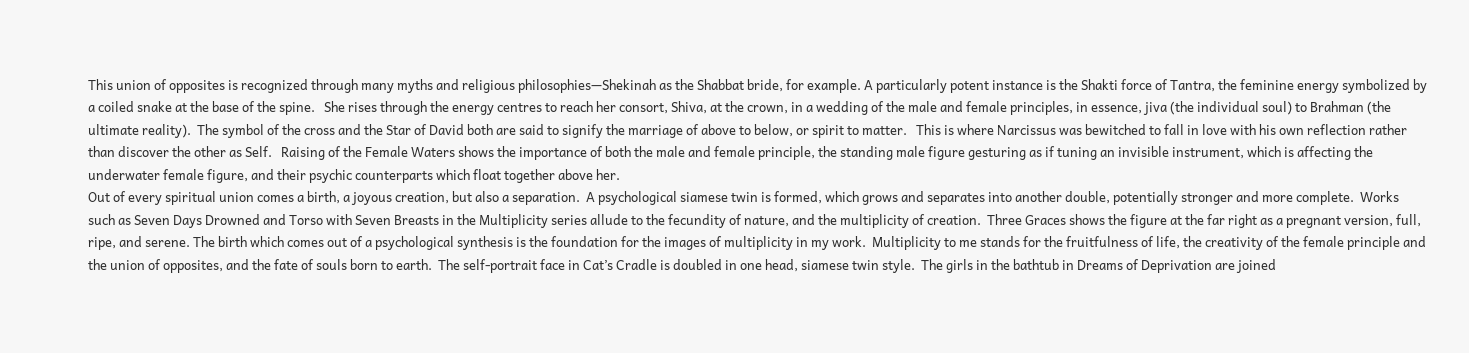This union of opposites is recognized through many myths and religious philosophies—Shekinah as the Shabbat bride, for example. A particularly potent instance is the Shakti force of Tantra, the feminine energy symbolized by a coiled snake at the base of the spine.   She rises through the energy centres to reach her consort, Shiva, at the crown, in a wedding of the male and female principles, in essence, jiva (the individual soul) to Brahman (the ultimate reality).  The symbol of the cross and the Star of David both are said to signify the marriage of above to below, or spirit to matter.   This is where Narcissus was bewitched to fall in love with his own reflection rather than discover the other as Self.   Raising of the Female Waters shows the importance of both the male and female principle, the standing male figure gesturing as if tuning an invisible instrument, which is affecting the underwater female figure, and their psychic counterparts which float together above her.
Out of every spiritual union comes a birth, a joyous creation, but also a separation.  A psychological siamese twin is formed, which grows and separates into another double, potentially stronger and more complete.  Works such as Seven Days Drowned and Torso with Seven Breasts in the Multiplicity series allude to the fecundity of nature, and the multiplicity of creation.  Three Graces shows the figure at the far right as a pregnant version, full, ripe, and serene. The birth which comes out of a psychological synthesis is the foundation for the images of multiplicity in my work.  Multiplicity to me stands for the fruitfulness of life, the creativity of the female principle and the union of opposites, and the fate of souls born to earth.  The self-portrait face in Cat’s Cradle is doubled in one head, siamese twin style.  The girls in the bathtub in Dreams of Deprivation are joined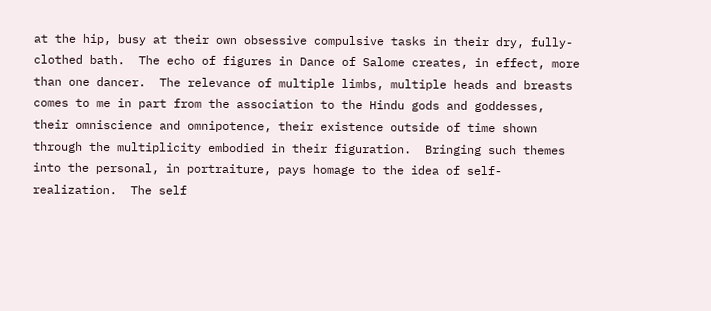at the hip, busy at their own obsessive compulsive tasks in their dry, fully-clothed bath.  The echo of figures in Dance of Salome creates, in effect, more than one dancer.  The relevance of multiple limbs, multiple heads and breasts comes to me in part from the association to the Hindu gods and goddesses, their omniscience and omnipotence, their existence outside of time shown through the multiplicity embodied in their figuration.  Bringing such themes into the personal, in portraiture, pays homage to the idea of self-realization.  The self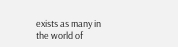exists as many in the world of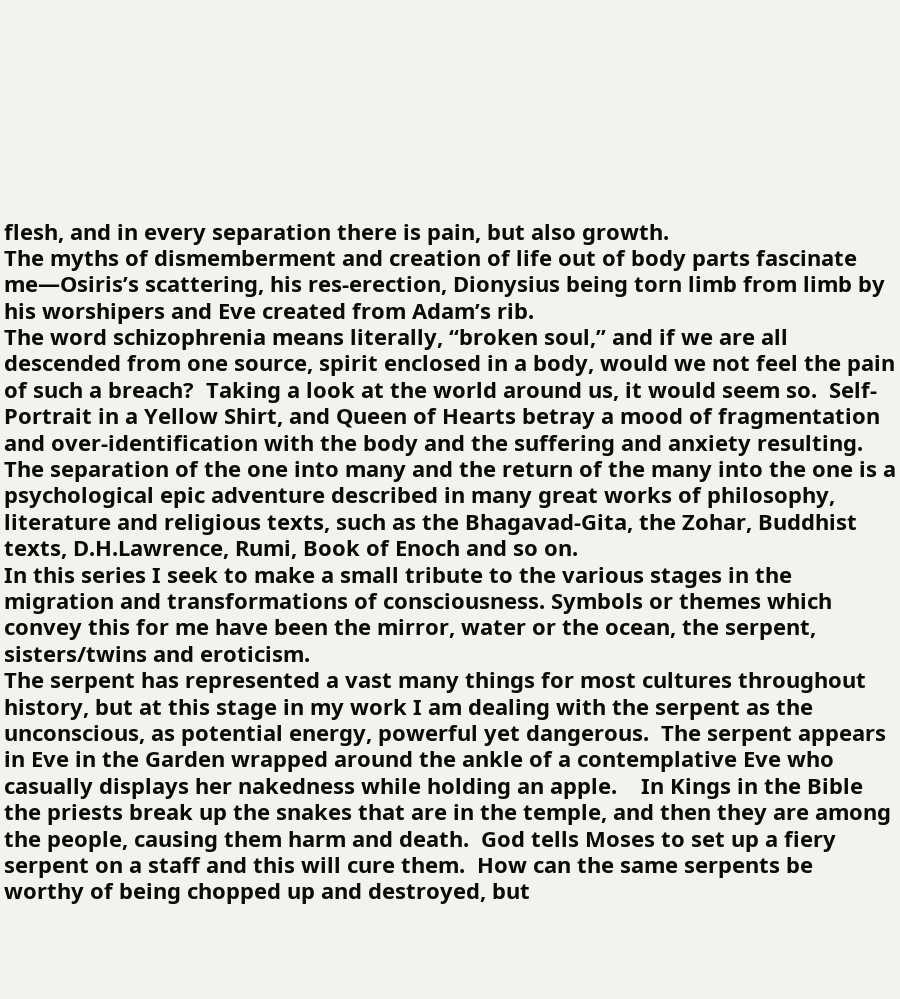flesh, and in every separation there is pain, but also growth.
The myths of dismemberment and creation of life out of body parts fascinate me—Osiris’s scattering, his res-erection, Dionysius being torn limb from limb by his worshipers and Eve created from Adam’s rib.
The word schizophrenia means literally, “broken soul,” and if we are all descended from one source, spirit enclosed in a body, would we not feel the pain of such a breach?  Taking a look at the world around us, it would seem so.  Self-Portrait in a Yellow Shirt, and Queen of Hearts betray a mood of fragmentation and over-identification with the body and the suffering and anxiety resulting. The separation of the one into many and the return of the many into the one is a psychological epic adventure described in many great works of philosophy, literature and religious texts, such as the Bhagavad-Gita, the Zohar, Buddhist texts, D.H.Lawrence, Rumi, Book of Enoch and so on.
In this series I seek to make a small tribute to the various stages in the migration and transformations of consciousness. Symbols or themes which  convey this for me have been the mirror, water or the ocean, the serpent, sisters/twins and eroticism.
The serpent has represented a vast many things for most cultures throughout history, but at this stage in my work I am dealing with the serpent as the unconscious, as potential energy, powerful yet dangerous.  The serpent appears in Eve in the Garden wrapped around the ankle of a contemplative Eve who casually displays her nakedness while holding an apple.    In Kings in the Bible the priests break up the snakes that are in the temple, and then they are among the people, causing them harm and death.  God tells Moses to set up a fiery serpent on a staff and this will cure them.  How can the same serpents be worthy of being chopped up and destroyed, but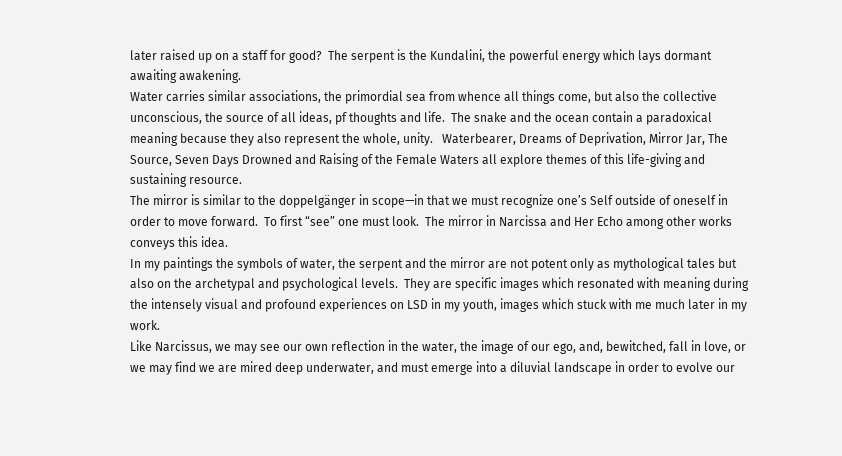later raised up on a staff for good?  The serpent is the Kundalini, the powerful energy which lays dormant awaiting awakening.
Water carries similar associations, the primordial sea from whence all things come, but also the collective unconscious, the source of all ideas, pf thoughts and life.  The snake and the ocean contain a paradoxical meaning because they also represent the whole, unity.   Waterbearer, Dreams of Deprivation, Mirror Jar, The Source, Seven Days Drowned and Raising of the Female Waters all explore themes of this life-giving and sustaining resource.
The mirror is similar to the doppelgänger in scope—in that we must recognize one’s Self outside of oneself in order to move forward.  To first “see” one must look.  The mirror in Narcissa and Her Echo among other works conveys this idea.
In my paintings the symbols of water, the serpent and the mirror are not potent only as mythological tales but also on the archetypal and psychological levels.  They are specific images which resonated with meaning during the intensely visual and profound experiences on LSD in my youth, images which stuck with me much later in my work.
Like Narcissus, we may see our own reflection in the water, the image of our ego, and, bewitched, fall in love, or we may find we are mired deep underwater, and must emerge into a diluvial landscape in order to evolve our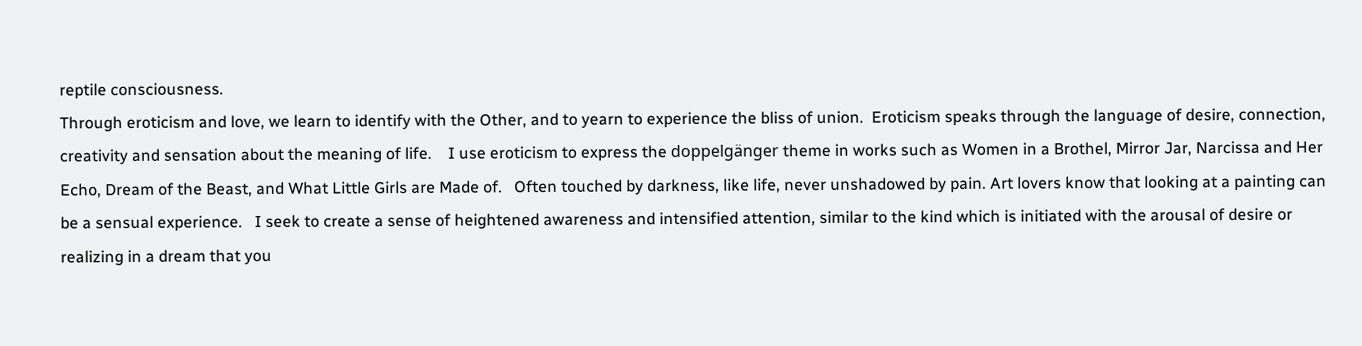reptile consciousness.
Through eroticism and love, we learn to identify with the Other, and to yearn to experience the bliss of union.  Eroticism speaks through the language of desire, connection, creativity and sensation about the meaning of life.    I use eroticism to express the doppelgänger theme in works such as Women in a Brothel, Mirror Jar, Narcissa and Her Echo, Dream of the Beast, and What Little Girls are Made of.   Often touched by darkness, like life, never unshadowed by pain. Art lovers know that looking at a painting can be a sensual experience.   I seek to create a sense of heightened awareness and intensified attention, similar to the kind which is initiated with the arousal of desire or realizing in a dream that you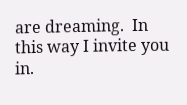are dreaming.  In this way I invite you in.